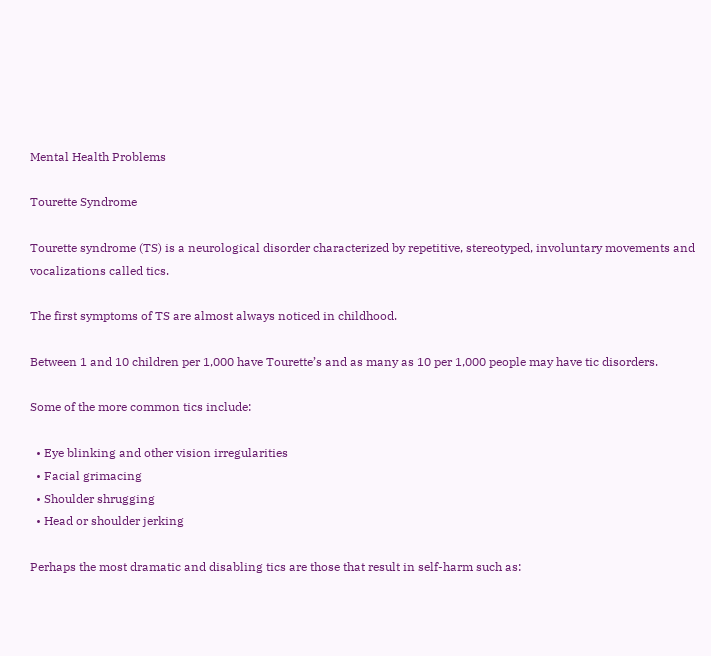Mental Health Problems

Tourette Syndrome

Tourette syndrome (TS) is a neurological disorder characterized by repetitive, stereotyped, involuntary movements and vocalizations called tics.

The first symptoms of TS are almost always noticed in childhood.

Between 1 and 10 children per 1,000 have Tourette’s and as many as 10 per 1,000 people may have tic disorders.

Some of the more common tics include:

  • Eye blinking and other vision irregularities
  • Facial grimacing
  • Shoulder shrugging
  • Head or shoulder jerking

Perhaps the most dramatic and disabling tics are those that result in self-harm such as: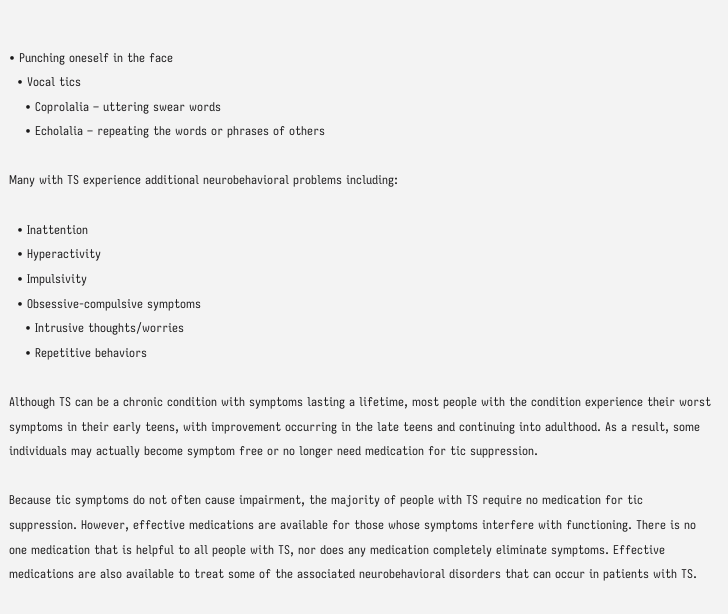• Punching oneself in the face
  • Vocal tics
    • Coprolalia – uttering swear words
    • Echolalia – repeating the words or phrases of others

Many with TS experience additional neurobehavioral problems including:

  • Inattention
  • Hyperactivity
  • Impulsivity
  • Obsessive-compulsive symptoms
    • Intrusive thoughts/worries
    • Repetitive behaviors

Although TS can be a chronic condition with symptoms lasting a lifetime, most people with the condition experience their worst symptoms in their early teens, with improvement occurring in the late teens and continuing into adulthood. As a result, some individuals may actually become symptom free or no longer need medication for tic suppression.

Because tic symptoms do not often cause impairment, the majority of people with TS require no medication for tic suppression. However, effective medications are available for those whose symptoms interfere with functioning. There is no one medication that is helpful to all people with TS, nor does any medication completely eliminate symptoms. Effective medications are also available to treat some of the associated neurobehavioral disorders that can occur in patients with TS.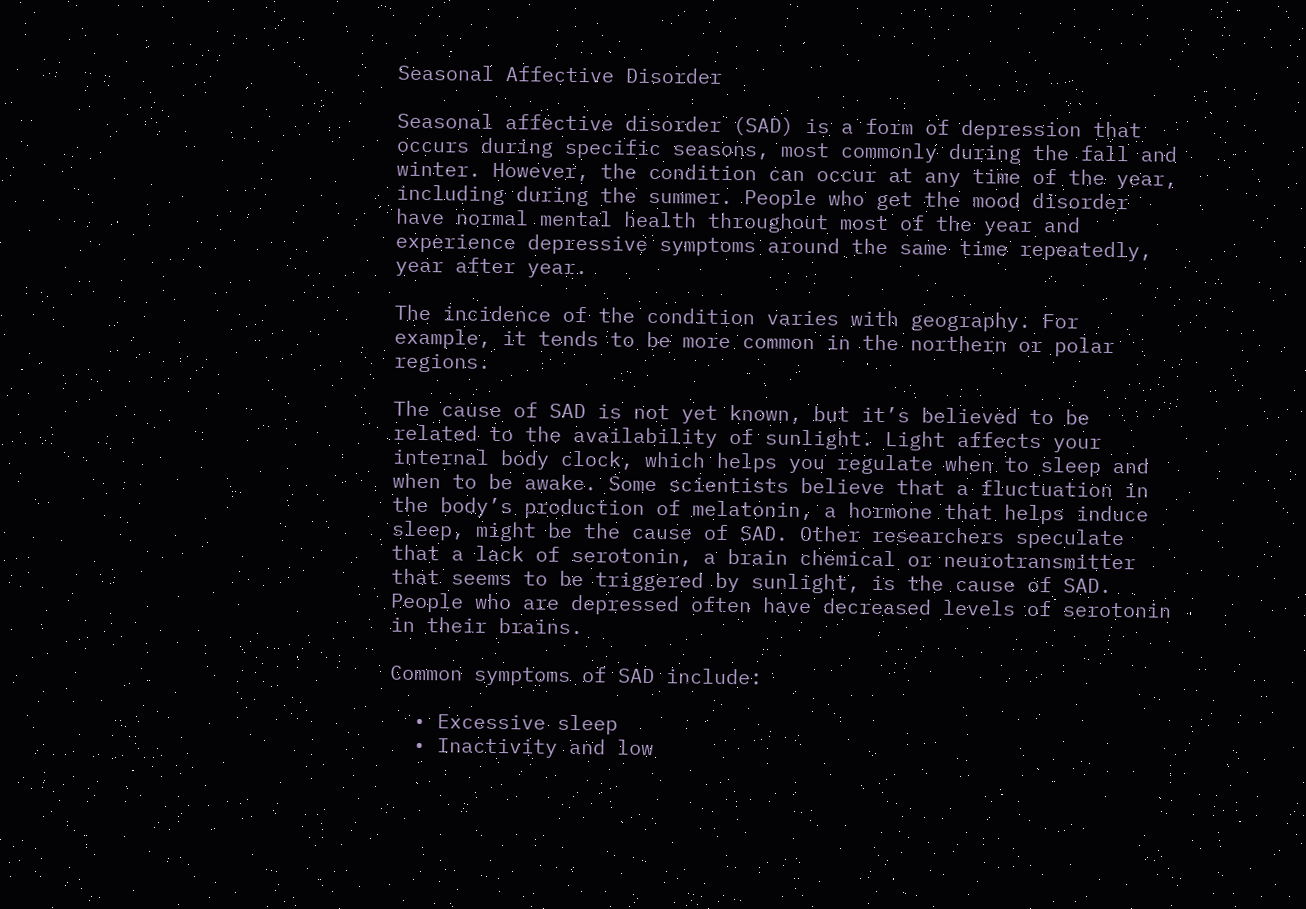Seasonal Affective Disorder

Seasonal affective disorder (SAD) is a form of depression that occurs during specific seasons, most commonly during the fall and winter. However, the condition can occur at any time of the year, including during the summer. People who get the mood disorder have normal mental health throughout most of the year and experience depressive symptoms around the same time repeatedly, year after year.

The incidence of the condition varies with geography. For example, it tends to be more common in the northern or polar regions.

The cause of SAD is not yet known, but it’s believed to be related to the availability of sunlight. Light affects your internal body clock, which helps you regulate when to sleep and when to be awake. Some scientists believe that a fluctuation in the body’s production of melatonin, a hormone that helps induce sleep, might be the cause of SAD. Other researchers speculate that a lack of serotonin, a brain chemical or neurotransmitter that seems to be triggered by sunlight, is the cause of SAD. People who are depressed often have decreased levels of serotonin in their brains.

Common symptoms of SAD include:

  • Excessive sleep
  • Inactivity and low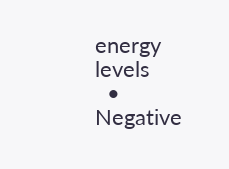energy levels
  • Negative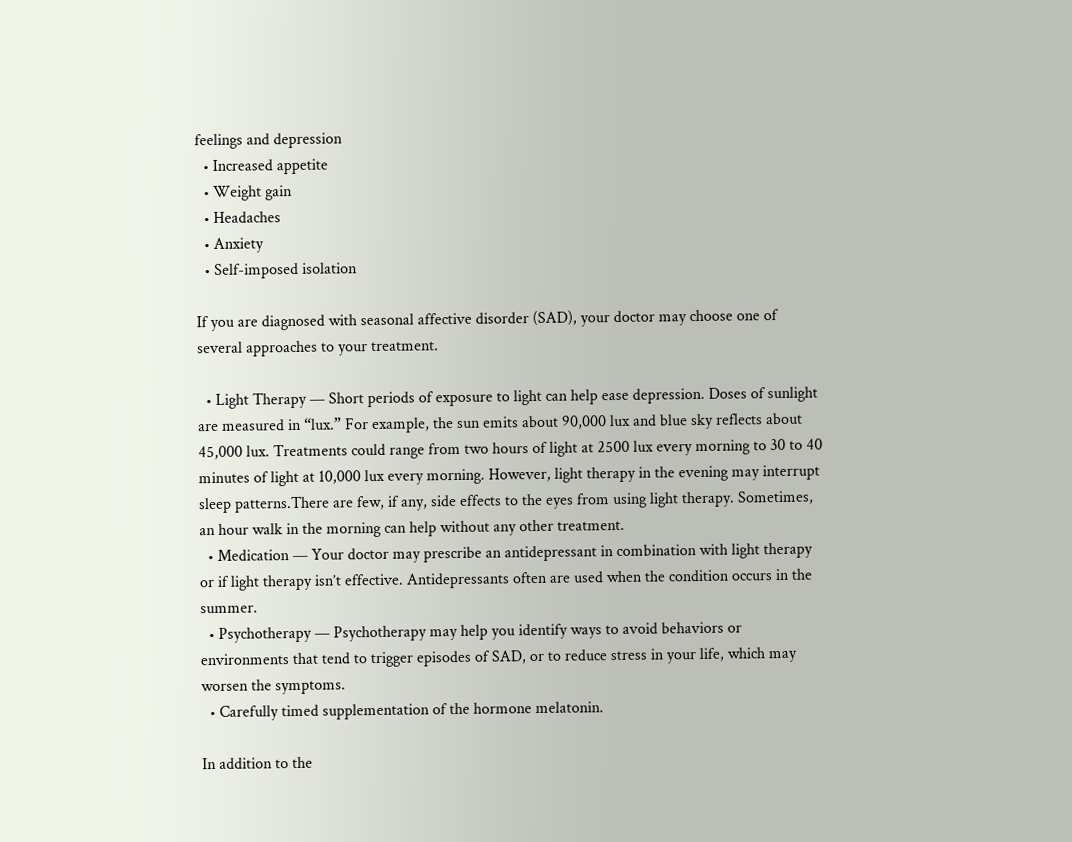feelings and depression
  • Increased appetite
  • Weight gain
  • Headaches
  • Anxiety
  • Self-imposed isolation

If you are diagnosed with seasonal affective disorder (SAD), your doctor may choose one of several approaches to your treatment.

  • Light Therapy — Short periods of exposure to light can help ease depression. Doses of sunlight are measured in “lux.” For example, the sun emits about 90,000 lux and blue sky reflects about 45,000 lux. Treatments could range from two hours of light at 2500 lux every morning to 30 to 40 minutes of light at 10,000 lux every morning. However, light therapy in the evening may interrupt sleep patterns.There are few, if any, side effects to the eyes from using light therapy. Sometimes, an hour walk in the morning can help without any other treatment.
  • Medication — Your doctor may prescribe an antidepressant in combination with light therapy or if light therapy isn’t effective. Antidepressants often are used when the condition occurs in the summer.
  • Psychotherapy — Psychotherapy may help you identify ways to avoid behaviors or environments that tend to trigger episodes of SAD, or to reduce stress in your life, which may worsen the symptoms.
  • Carefully timed supplementation of the hormone melatonin.

In addition to the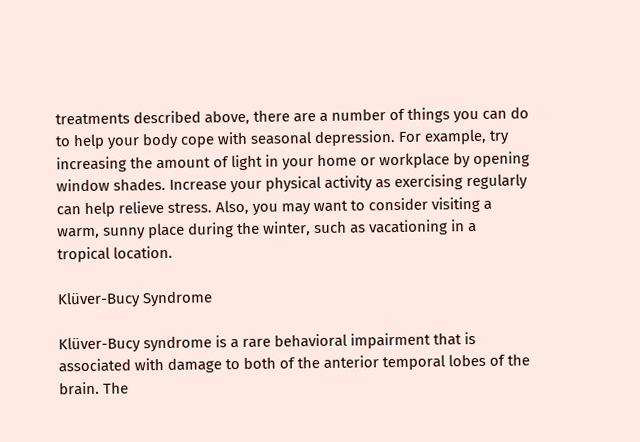treatments described above, there are a number of things you can do to help your body cope with seasonal depression. For example, try increasing the amount of light in your home or workplace by opening window shades. Increase your physical activity as exercising regularly can help relieve stress. Also, you may want to consider visiting a warm, sunny place during the winter, such as vacationing in a tropical location.

Klüver-Bucy Syndrome

Klüver-Bucy syndrome is a rare behavioral impairment that is associated with damage to both of the anterior temporal lobes of the brain. The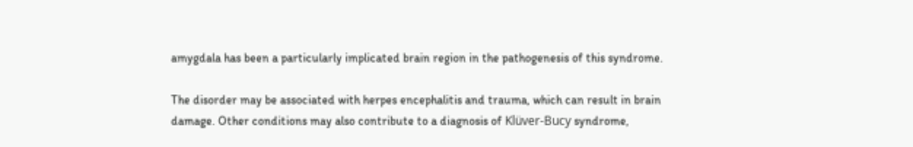amygdala has been a particularly implicated brain region in the pathogenesis of this syndrome.

The disorder may be associated with herpes encephalitis and trauma, which can result in brain damage. Other conditions may also contribute to a diagnosis of Klüver-Bucy syndrome,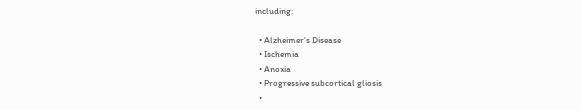including:

  • Alzheimer’s Disease
  • Ischemia
  • Anoxia
  • Progressive subcortical gliosis
  •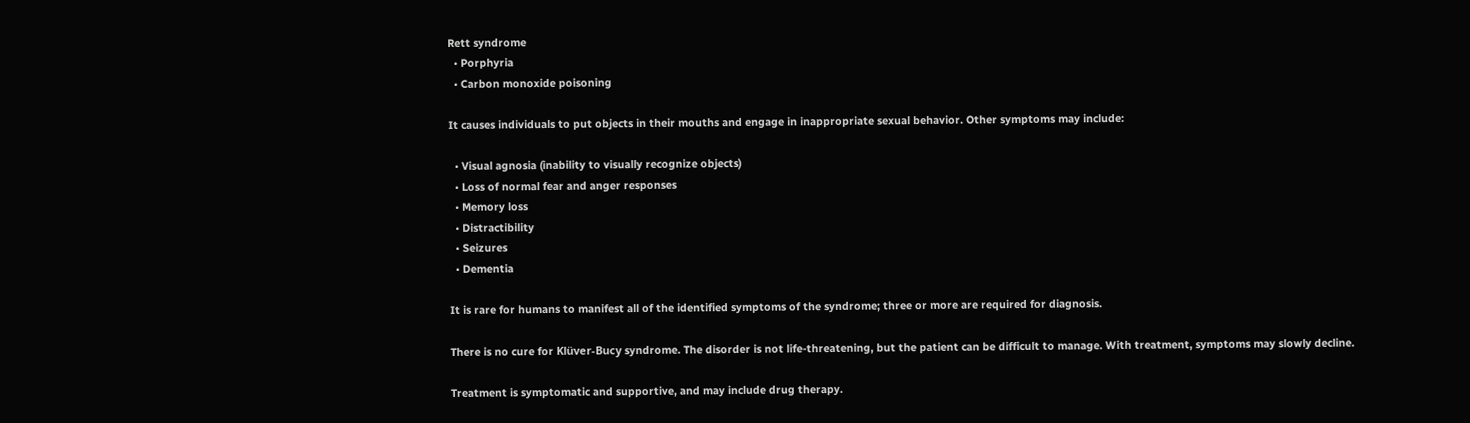Rett syndrome
  • Porphyria
  • Carbon monoxide poisoning

It causes individuals to put objects in their mouths and engage in inappropriate sexual behavior. Other symptoms may include:

  • Visual agnosia (inability to visually recognize objects)
  • Loss of normal fear and anger responses
  • Memory loss
  • Distractibility
  • Seizures
  • Dementia

It is rare for humans to manifest all of the identified symptoms of the syndrome; three or more are required for diagnosis.

There is no cure for Klüver-Bucy syndrome. The disorder is not life-threatening, but the patient can be difficult to manage. With treatment, symptoms may slowly decline.

Treatment is symptomatic and supportive, and may include drug therapy.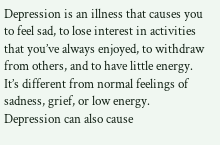Depression is an illness that causes you to feel sad, to lose interest in activities that you’ve always enjoyed, to withdraw from others, and to have little energy. It’s different from normal feelings of sadness, grief, or low energy. Depression can also cause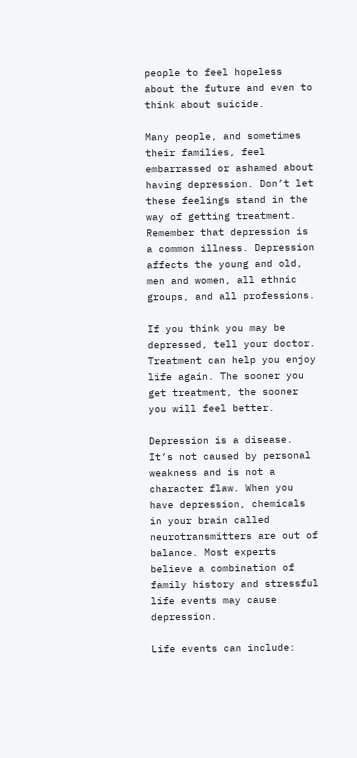people to feel hopeless about the future and even to think about suicide.

Many people, and sometimes their families, feel embarrassed or ashamed about having depression. Don’t let these feelings stand in the way of getting treatment. Remember that depression is a common illness. Depression affects the young and old, men and women, all ethnic groups, and all professions.

If you think you may be depressed, tell your doctor. Treatment can help you enjoy life again. The sooner you get treatment, the sooner you will feel better.

Depression is a disease. It’s not caused by personal weakness and is not a character flaw. When you have depression, chemicals in your brain called neurotransmitters are out of balance. Most experts believe a combination of family history and stressful life events may cause depression.

Life events can include: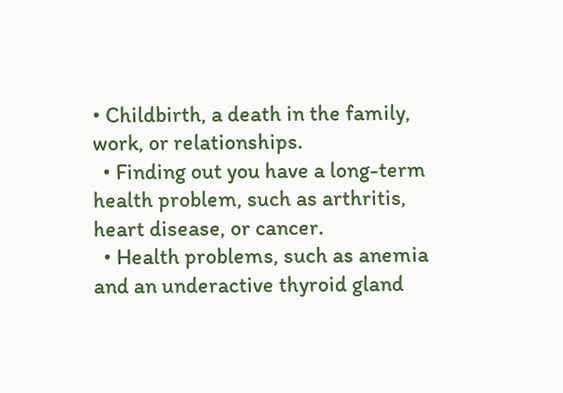• Childbirth, a death in the family, work, or relationships.
  • Finding out you have a long-term health problem, such as arthritis, heart disease, or cancer.
  • Health problems, such as anemia and an underactive thyroid gland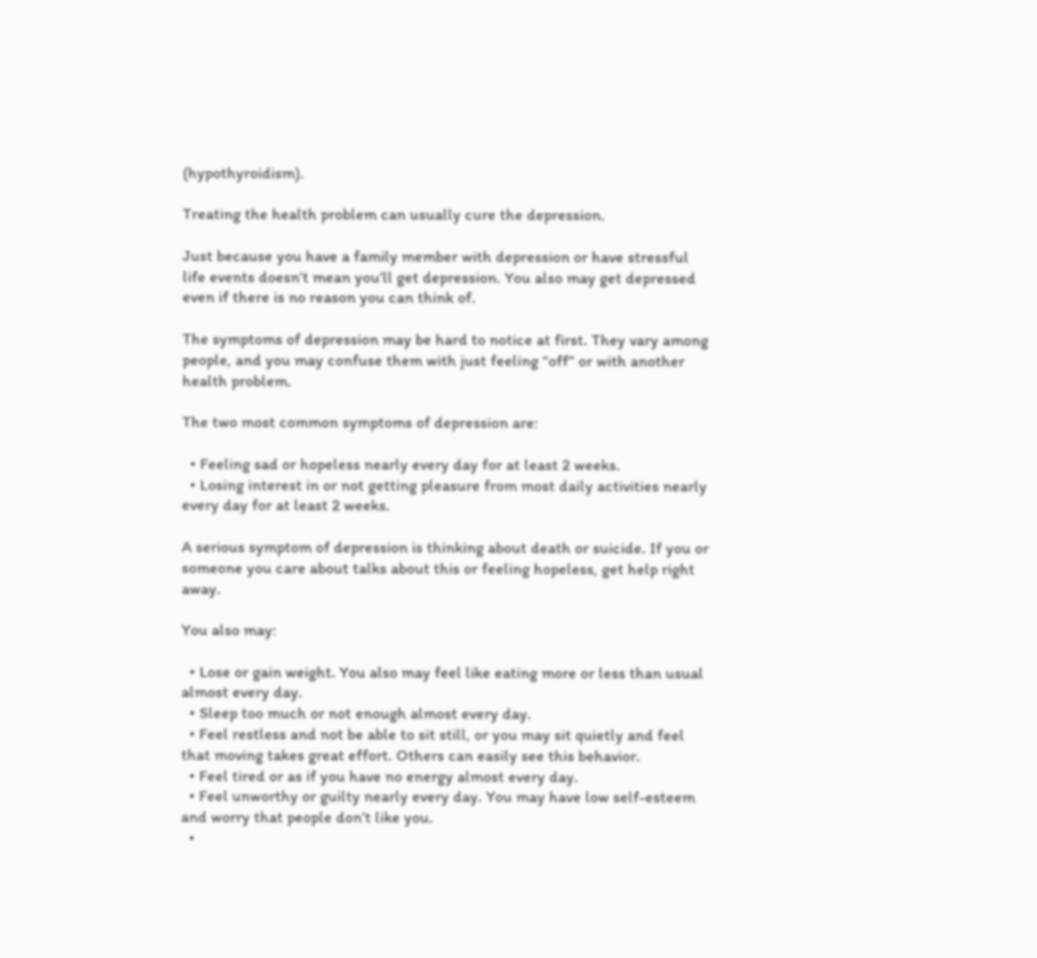(hypothyroidism).

Treating the health problem can usually cure the depression.

Just because you have a family member with depression or have stressful life events doesn’t mean you’ll get depression. You also may get depressed even if there is no reason you can think of.

The symptoms of depression may be hard to notice at first. They vary among people, and you may confuse them with just feeling “off” or with another health problem.

The two most common symptoms of depression are:

  • Feeling sad or hopeless nearly every day for at least 2 weeks.
  • Losing interest in or not getting pleasure from most daily activities nearly every day for at least 2 weeks.

A serious symptom of depression is thinking about death or suicide. If you or someone you care about talks about this or feeling hopeless, get help right away.

You also may:

  • Lose or gain weight. You also may feel like eating more or less than usual almost every day.
  • Sleep too much or not enough almost every day.
  • Feel restless and not be able to sit still, or you may sit quietly and feel that moving takes great effort. Others can easily see this behavior.
  • Feel tired or as if you have no energy almost every day.
  • Feel unworthy or guilty nearly every day. You may have low self-esteem and worry that people don’t like you.
  •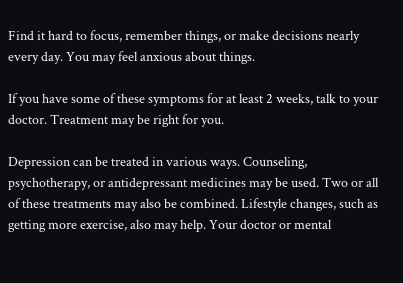Find it hard to focus, remember things, or make decisions nearly every day. You may feel anxious about things.

If you have some of these symptoms for at least 2 weeks, talk to your doctor. Treatment may be right for you.

Depression can be treated in various ways. Counseling, psychotherapy, or antidepressant medicines may be used. Two or all of these treatments may also be combined. Lifestyle changes, such as getting more exercise, also may help. Your doctor or mental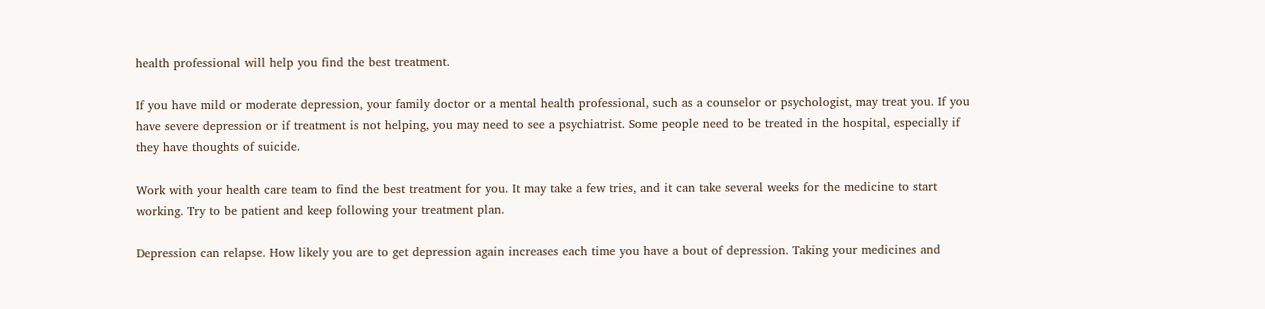health professional will help you find the best treatment.

If you have mild or moderate depression, your family doctor or a mental health professional, such as a counselor or psychologist, may treat you. If you have severe depression or if treatment is not helping, you may need to see a psychiatrist. Some people need to be treated in the hospital, especially if they have thoughts of suicide.

Work with your health care team to find the best treatment for you. It may take a few tries, and it can take several weeks for the medicine to start working. Try to be patient and keep following your treatment plan.

Depression can relapse. How likely you are to get depression again increases each time you have a bout of depression. Taking your medicines and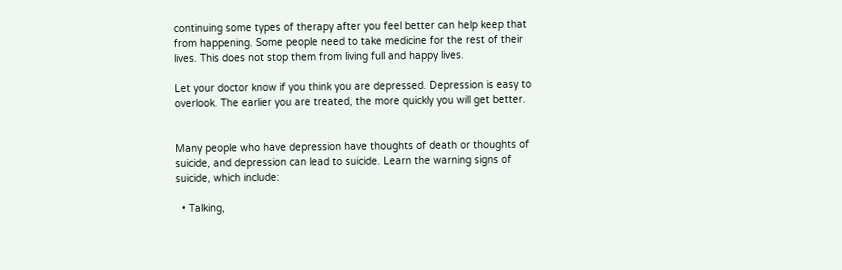continuing some types of therapy after you feel better can help keep that from happening. Some people need to take medicine for the rest of their lives. This does not stop them from living full and happy lives.

Let your doctor know if you think you are depressed. Depression is easy to overlook. The earlier you are treated, the more quickly you will get better.


Many people who have depression have thoughts of death or thoughts of suicide, and depression can lead to suicide. Learn the warning signs of suicide, which include:

  • Talking,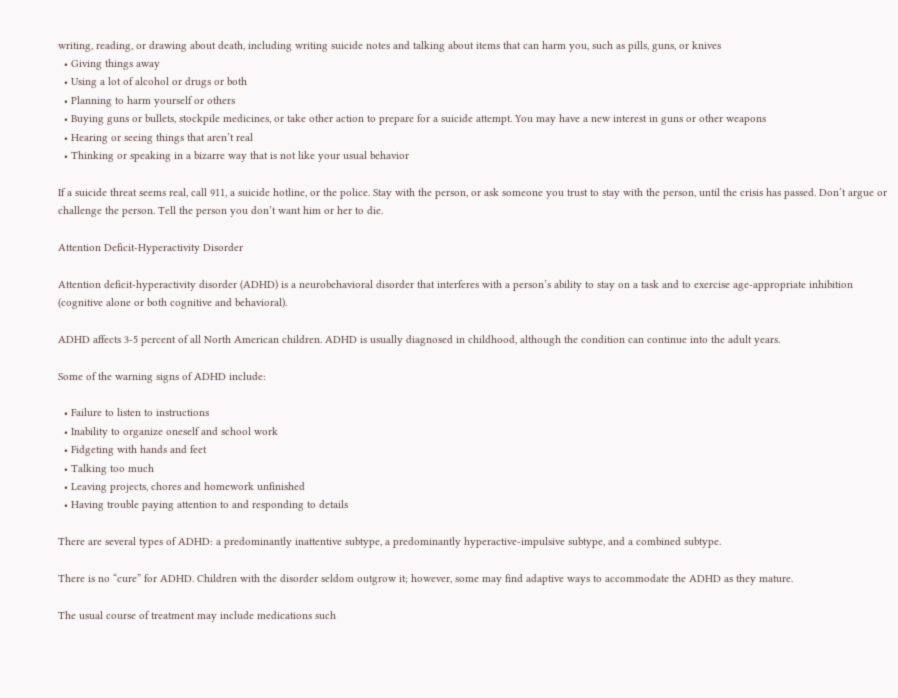writing, reading, or drawing about death, including writing suicide notes and talking about items that can harm you, such as pills, guns, or knives
  • Giving things away
  • Using a lot of alcohol or drugs or both
  • Planning to harm yourself or others
  • Buying guns or bullets, stockpile medicines, or take other action to prepare for a suicide attempt. You may have a new interest in guns or other weapons
  • Hearing or seeing things that aren’t real
  • Thinking or speaking in a bizarre way that is not like your usual behavior

If a suicide threat seems real, call 911, a suicide hotline, or the police. Stay with the person, or ask someone you trust to stay with the person, until the crisis has passed. Don’t argue or challenge the person. Tell the person you don’t want him or her to die.

Attention Deficit-Hyperactivity Disorder

Attention deficit-hyperactivity disorder (ADHD) is a neurobehavioral disorder that interferes with a person’s ability to stay on a task and to exercise age-appropriate inhibition (cognitive alone or both cognitive and behavioral).

ADHD affects 3-5 percent of all North American children. ADHD is usually diagnosed in childhood, although the condition can continue into the adult years.

Some of the warning signs of ADHD include:

  • Failure to listen to instructions
  • Inability to organize oneself and school work
  • Fidgeting with hands and feet
  • Talking too much
  • Leaving projects, chores and homework unfinished
  • Having trouble paying attention to and responding to details

There are several types of ADHD: a predominantly inattentive subtype, a predominantly hyperactive-impulsive subtype, and a combined subtype.

There is no “cure” for ADHD. Children with the disorder seldom outgrow it; however, some may find adaptive ways to accommodate the ADHD as they mature.

The usual course of treatment may include medications such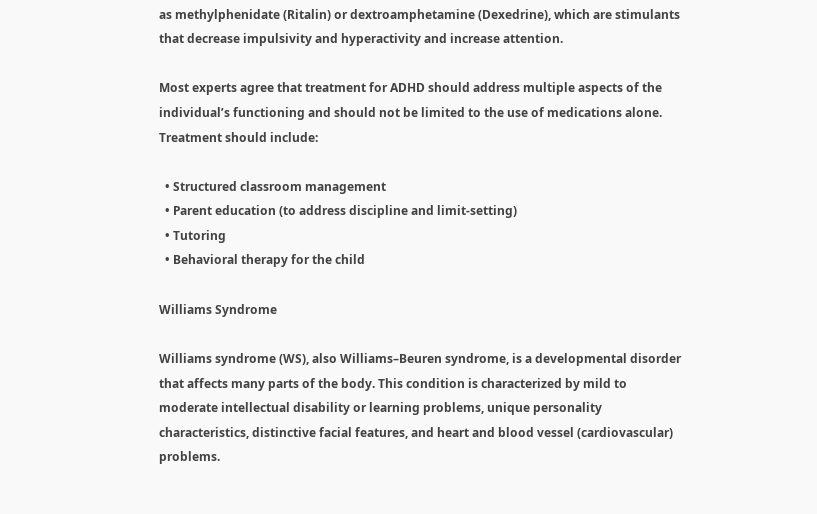as methylphenidate (Ritalin) or dextroamphetamine (Dexedrine), which are stimulants that decrease impulsivity and hyperactivity and increase attention.

Most experts agree that treatment for ADHD should address multiple aspects of the individual’s functioning and should not be limited to the use of medications alone. Treatment should include:

  • Structured classroom management
  • Parent education (to address discipline and limit-setting)
  • Tutoring
  • Behavioral therapy for the child

Williams Syndrome

Williams syndrome (WS), also Williams–Beuren syndrome, is a developmental disorder that affects many parts of the body. This condition is characterized by mild to moderate intellectual disability or learning problems, unique personality characteristics, distinctive facial features, and heart and blood vessel (cardiovascular) problems.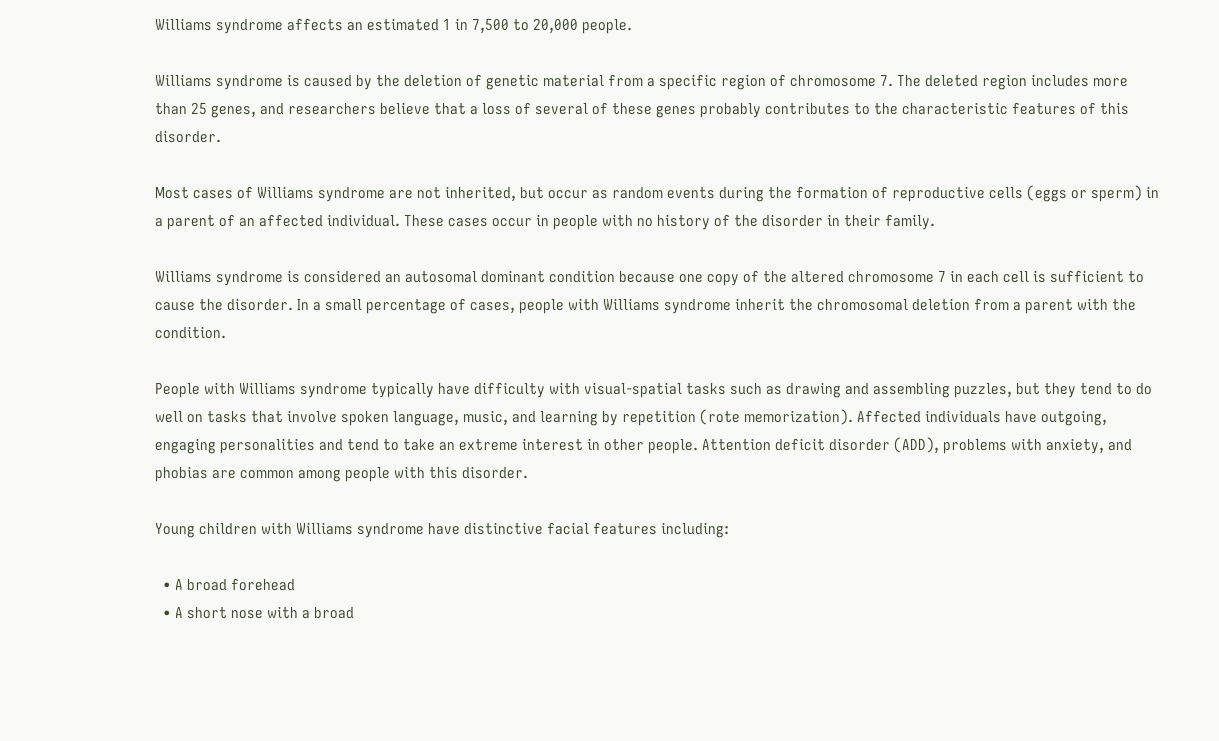Williams syndrome affects an estimated 1 in 7,500 to 20,000 people.

Williams syndrome is caused by the deletion of genetic material from a specific region of chromosome 7. The deleted region includes more than 25 genes, and researchers believe that a loss of several of these genes probably contributes to the characteristic features of this disorder.

Most cases of Williams syndrome are not inherited, but occur as random events during the formation of reproductive cells (eggs or sperm) in a parent of an affected individual. These cases occur in people with no history of the disorder in their family.

Williams syndrome is considered an autosomal dominant condition because one copy of the altered chromosome 7 in each cell is sufficient to cause the disorder. In a small percentage of cases, people with Williams syndrome inherit the chromosomal deletion from a parent with the condition.

People with Williams syndrome typically have difficulty with visual-spatial tasks such as drawing and assembling puzzles, but they tend to do well on tasks that involve spoken language, music, and learning by repetition (rote memorization). Affected individuals have outgoing, engaging personalities and tend to take an extreme interest in other people. Attention deficit disorder (ADD), problems with anxiety, and phobias are common among people with this disorder.

Young children with Williams syndrome have distinctive facial features including:

  • A broad forehead
  • A short nose with a broad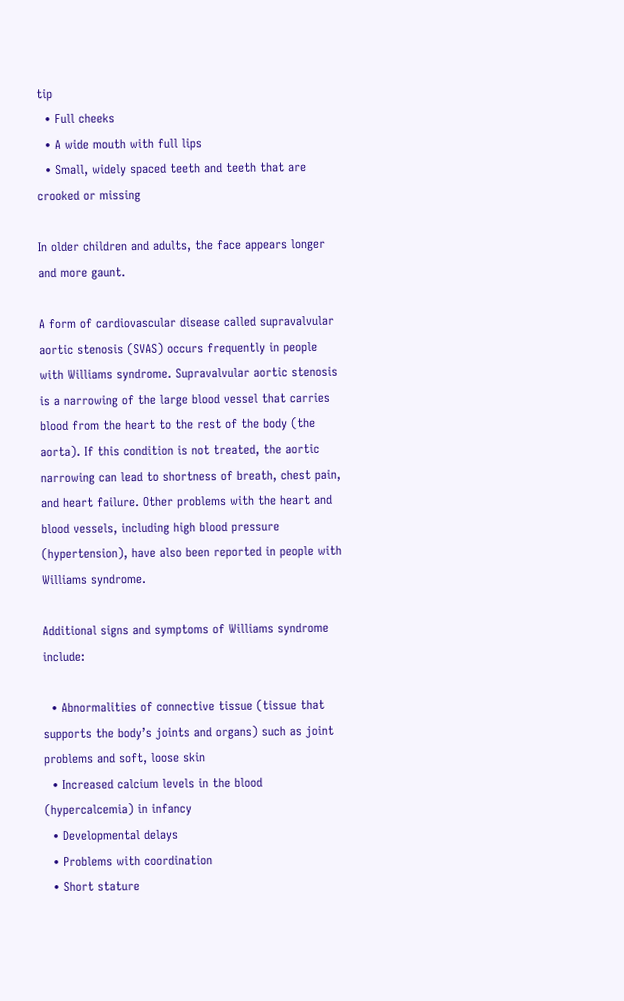tip
  • Full cheeks
  • A wide mouth with full lips
  • Small, widely spaced teeth and teeth that are crooked or missing

In older children and adults, the face appears longer and more gaunt.

A form of cardiovascular disease called supravalvular aortic stenosis (SVAS) occurs frequently in people with Williams syndrome. Supravalvular aortic stenosis is a narrowing of the large blood vessel that carries blood from the heart to the rest of the body (the aorta). If this condition is not treated, the aortic narrowing can lead to shortness of breath, chest pain, and heart failure. Other problems with the heart and blood vessels, including high blood pressure (hypertension), have also been reported in people with Williams syndrome.

Additional signs and symptoms of Williams syndrome include:

  • Abnormalities of connective tissue (tissue that supports the body’s joints and organs) such as joint problems and soft, loose skin
  • Increased calcium levels in the blood (hypercalcemia) in infancy
  • Developmental delays
  • Problems with coordination
  • Short stature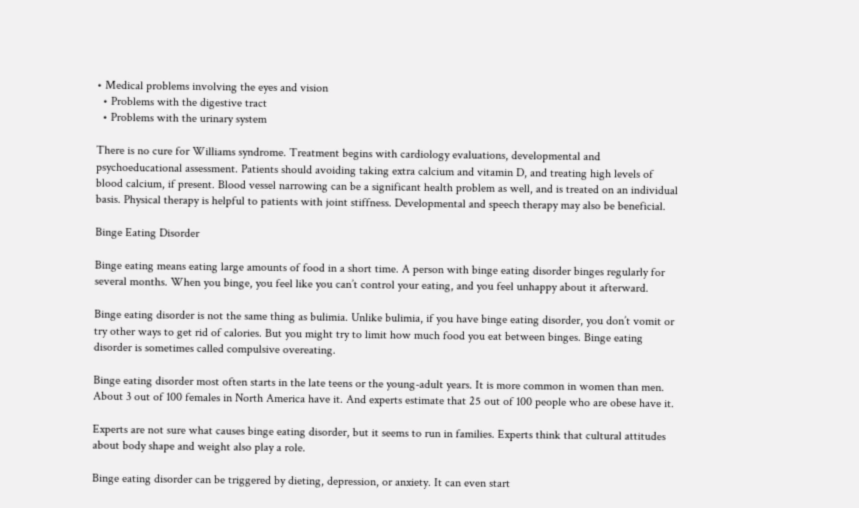• Medical problems involving the eyes and vision
  • Problems with the digestive tract
  • Problems with the urinary system

There is no cure for Williams syndrome. Treatment begins with cardiology evaluations, developmental and psychoeducational assessment. Patients should avoiding taking extra calcium and vitamin D, and treating high levels of blood calcium, if present. Blood vessel narrowing can be a significant health problem as well, and is treated on an individual basis. Physical therapy is helpful to patients with joint stiffness. Developmental and speech therapy may also be beneficial.

Binge Eating Disorder

Binge eating means eating large amounts of food in a short time. A person with binge eating disorder binges regularly for several months. When you binge, you feel like you can’t control your eating, and you feel unhappy about it afterward.

Binge eating disorder is not the same thing as bulimia. Unlike bulimia, if you have binge eating disorder, you don’t vomit or try other ways to get rid of calories. But you might try to limit how much food you eat between binges. Binge eating disorder is sometimes called compulsive overeating.

Binge eating disorder most often starts in the late teens or the young-adult years. It is more common in women than men. About 3 out of 100 females in North America have it. And experts estimate that 25 out of 100 people who are obese have it.

Experts are not sure what causes binge eating disorder, but it seems to run in families. Experts think that cultural attitudes about body shape and weight also play a role.

Binge eating disorder can be triggered by dieting, depression, or anxiety. It can even start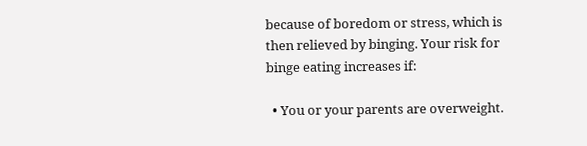because of boredom or stress, which is then relieved by binging. Your risk for binge eating increases if:

  • You or your parents are overweight.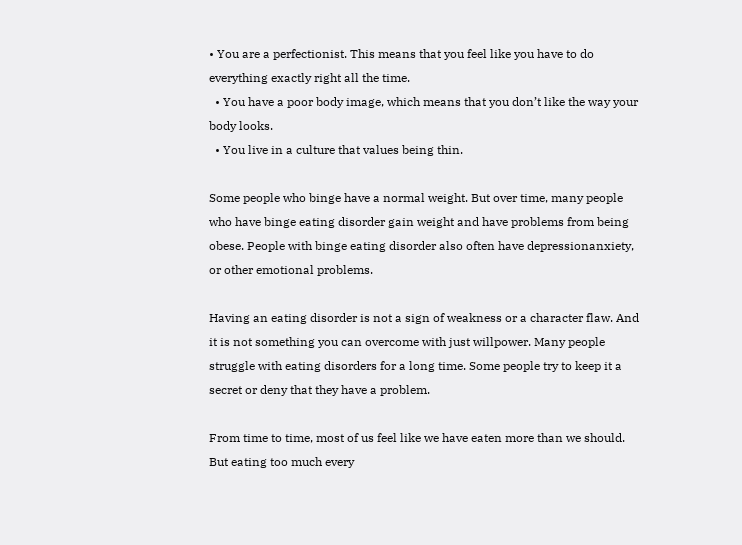• You are a perfectionist. This means that you feel like you have to do everything exactly right all the time.
  • You have a poor body image, which means that you don’t like the way your body looks.
  • You live in a culture that values being thin.

Some people who binge have a normal weight. But over time, many people who have binge eating disorder gain weight and have problems from being obese. People with binge eating disorder also often have depressionanxiety, or other emotional problems.

Having an eating disorder is not a sign of weakness or a character flaw. And it is not something you can overcome with just willpower. Many people struggle with eating disorders for a long time. Some people try to keep it a secret or deny that they have a problem.

From time to time, most of us feel like we have eaten more than we should. But eating too much every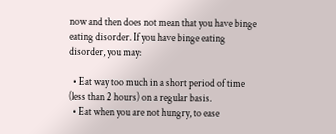now and then does not mean that you have binge eating disorder. If you have binge eating disorder, you may:

  • Eat way too much in a short period of time (less than 2 hours) on a regular basis.
  • Eat when you are not hungry, to ease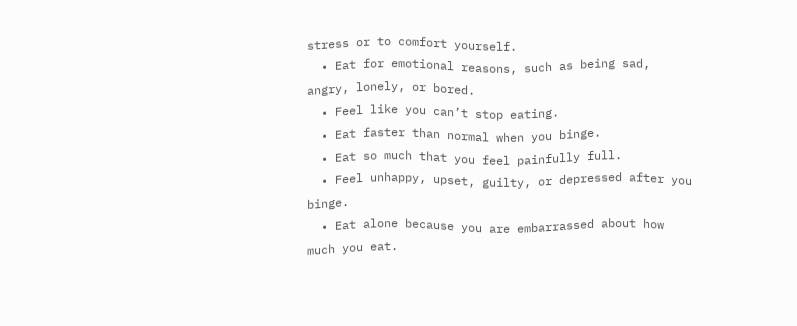stress or to comfort yourself.
  • Eat for emotional reasons, such as being sad, angry, lonely, or bored.
  • Feel like you can’t stop eating.
  • Eat faster than normal when you binge.
  • Eat so much that you feel painfully full.
  • Feel unhappy, upset, guilty, or depressed after you binge.
  • Eat alone because you are embarrassed about how much you eat.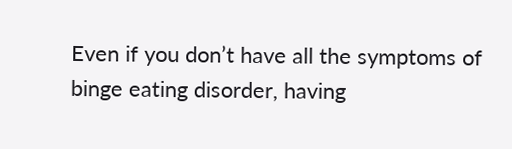Even if you don’t have all the symptoms of binge eating disorder, having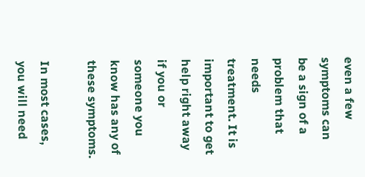even a few symptoms can be a sign of a problem that needs treatment. It is important to get help right away if you or someone you know has any of these symptoms.

In most cases, you will need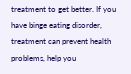treatment to get better. If you have binge eating disorder, treatment can prevent health problems, help you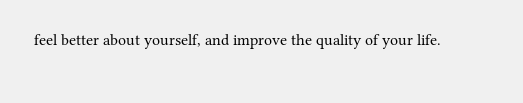feel better about yourself, and improve the quality of your life.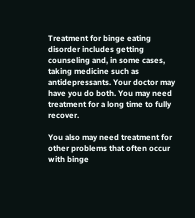Treatment for binge eating disorder includes getting counseling and, in some cases, taking medicine such as antidepressants. Your doctor may have you do both. You may need treatment for a long time to fully recover.

You also may need treatment for other problems that often occur with binge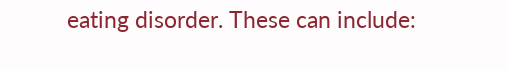eating disorder. These can include: